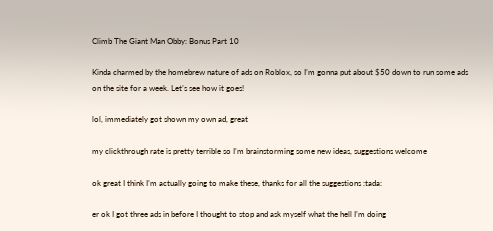Climb The Giant Man Obby: Bonus Part 10

Kinda charmed by the homebrew nature of ads on Roblox, so I’m gonna put about $50 down to run some ads on the site for a week. Let’s see how it goes!

lol, immediately got shown my own ad, great

my clickthrough rate is pretty terrible so I’m brainstorming some new ideas, suggestions welcome

ok great I think I’m actually going to make these, thanks for all the suggestions :tada:

er ok I got three ads in before I thought to stop and ask myself what the hell I’m doing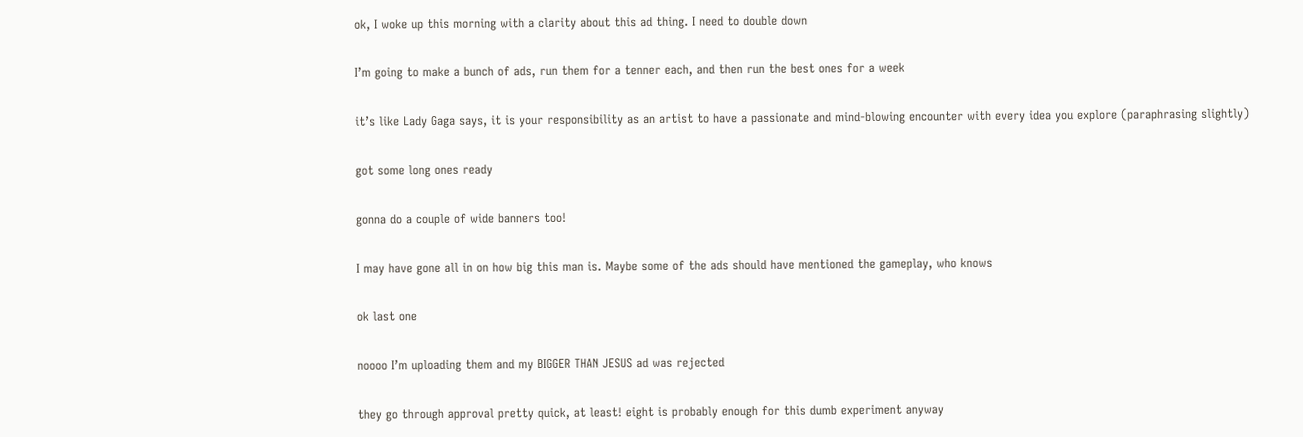ok, I woke up this morning with a clarity about this ad thing. I need to double down

I’m going to make a bunch of ads, run them for a tenner each, and then run the best ones for a week

it’s like Lady Gaga says, it is your responsibility as an artist to have a passionate and mind-blowing encounter with every idea you explore (paraphrasing slightly)

got some long ones ready

gonna do a couple of wide banners too!

I may have gone all in on how big this man is. Maybe some of the ads should have mentioned the gameplay, who knows

ok last one

noooo I’m uploading them and my BIGGER THAN JESUS ad was rejected

they go through approval pretty quick, at least! eight is probably enough for this dumb experiment anyway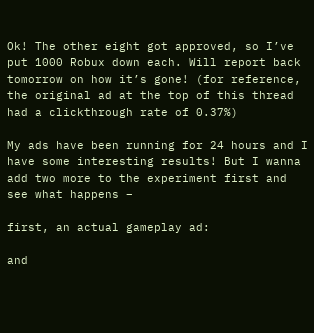Ok! The other eight got approved, so I’ve put 1000 Robux down each. Will report back tomorrow on how it’s gone! (for reference, the original ad at the top of this thread had a clickthrough rate of 0.37%)

My ads have been running for 24 hours and I have some interesting results! But I wanna add two more to the experiment first and see what happens –

first, an actual gameplay ad:

and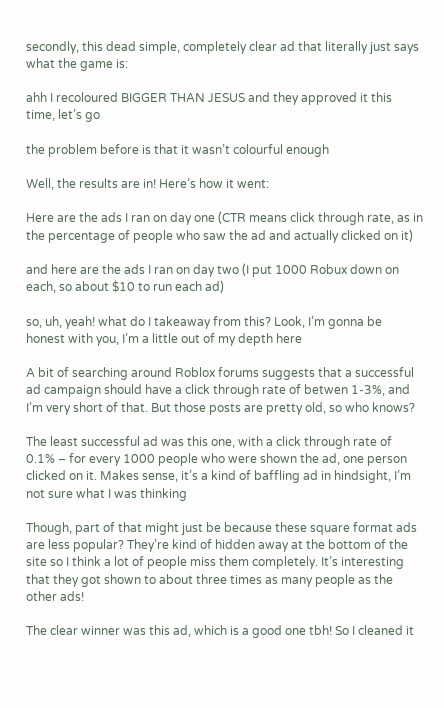secondly, this dead simple, completely clear ad that literally just says what the game is:

ahh I recoloured BIGGER THAN JESUS and they approved it this time, let’s go

the problem before is that it wasn’t colourful enough

Well, the results are in! Here’s how it went:

Here are the ads I ran on day one (CTR means click through rate, as in the percentage of people who saw the ad and actually clicked on it)

and here are the ads I ran on day two (I put 1000 Robux down on each, so about $10 to run each ad)

so, uh, yeah! what do I takeaway from this? Look, I’m gonna be honest with you, I’m a little out of my depth here

A bit of searching around Roblox forums suggests that a successful ad campaign should have a click through rate of betwen 1-3%, and I’m very short of that. But those posts are pretty old, so who knows?

The least successful ad was this one, with a click through rate of 0.1% – for every 1000 people who were shown the ad, one person clicked on it. Makes sense, it’s a kind of baffling ad in hindsight, I’m not sure what I was thinking

Though, part of that might just be because these square format ads are less popular? They’re kind of hidden away at the bottom of the site so I think a lot of people miss them completely. It’s interesting that they got shown to about three times as many people as the other ads!

The clear winner was this ad, which is a good one tbh! So I cleaned it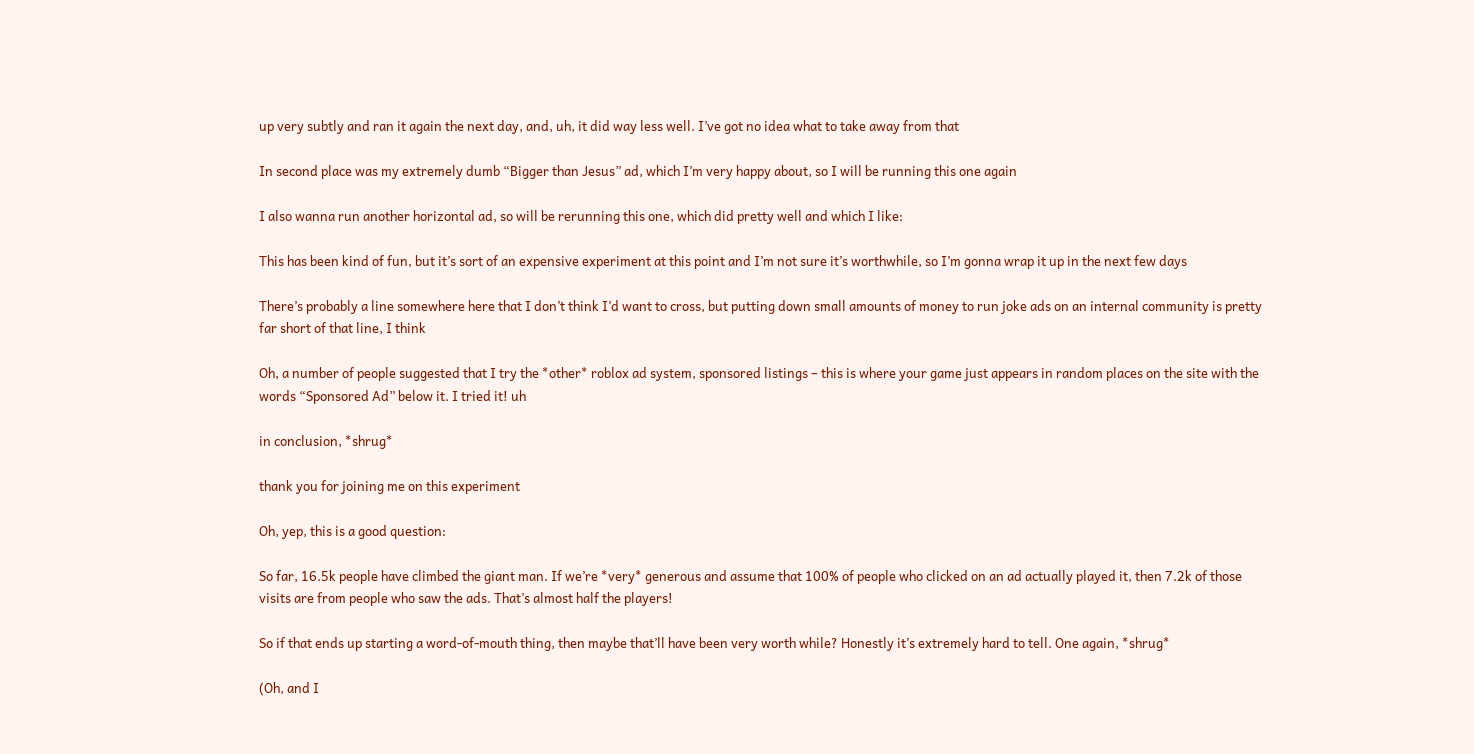up very subtly and ran it again the next day, and, uh, it did way less well. I’ve got no idea what to take away from that

In second place was my extremely dumb “Bigger than Jesus” ad, which I’m very happy about, so I will be running this one again

I also wanna run another horizontal ad, so will be rerunning this one, which did pretty well and which I like:

This has been kind of fun, but it’s sort of an expensive experiment at this point and I’m not sure it’s worthwhile, so I’m gonna wrap it up in the next few days

There’s probably a line somewhere here that I don’t think I’d want to cross, but putting down small amounts of money to run joke ads on an internal community is pretty far short of that line, I think

Oh, a number of people suggested that I try the *other* roblox ad system, sponsored listings – this is where your game just appears in random places on the site with the words “Sponsored Ad” below it. I tried it! uh

in conclusion, *shrug*

thank you for joining me on this experiment

Oh, yep, this is a good question:

So far, 16.5k people have climbed the giant man. If we’re *very* generous and assume that 100% of people who clicked on an ad actually played it, then 7.2k of those visits are from people who saw the ads. That’s almost half the players!

So if that ends up starting a word-of-mouth thing, then maybe that’ll have been very worth while? Honestly it’s extremely hard to tell. One again, *shrug*

(Oh, and I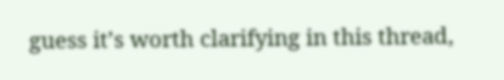guess it’s worth clarifying in this thread,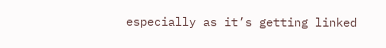especially as it’s getting linked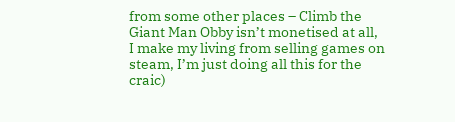from some other places – Climb the Giant Man Obby isn’t monetised at all, I make my living from selling games on steam, I’m just doing all this for the craic)